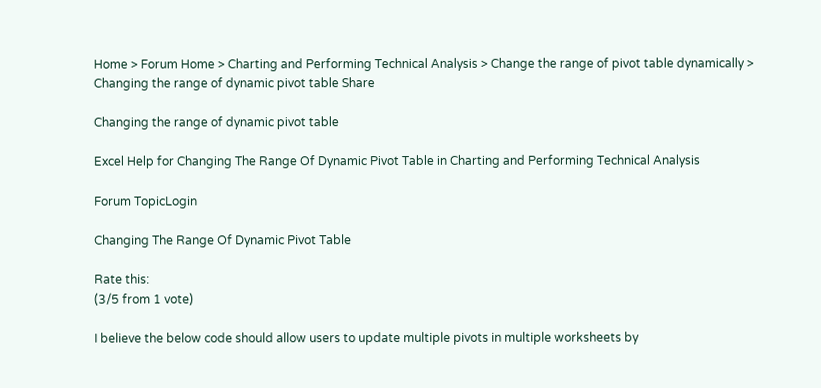Home > Forum Home > Charting and Performing Technical Analysis > Change the range of pivot table dynamically > Changing the range of dynamic pivot table Share

Changing the range of dynamic pivot table

Excel Help for Changing The Range Of Dynamic Pivot Table in Charting and Performing Technical Analysis

Forum TopicLogin

Changing The Range Of Dynamic Pivot Table

Rate this:
(3/5 from 1 vote)

I believe the below code should allow users to update multiple pivots in multiple worksheets by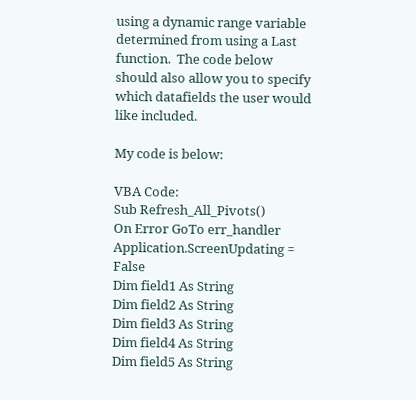using a dynamic range variable determined from using a Last function.  The code below should also allow you to specify which datafields the user would like included.

My code is below:

VBA Code:
Sub Refresh_All_Pivots()
On Error GoTo err_handler
Application.ScreenUpdating = False
Dim field1 As String
Dim field2 As String
Dim field3 As String
Dim field4 As String
Dim field5 As String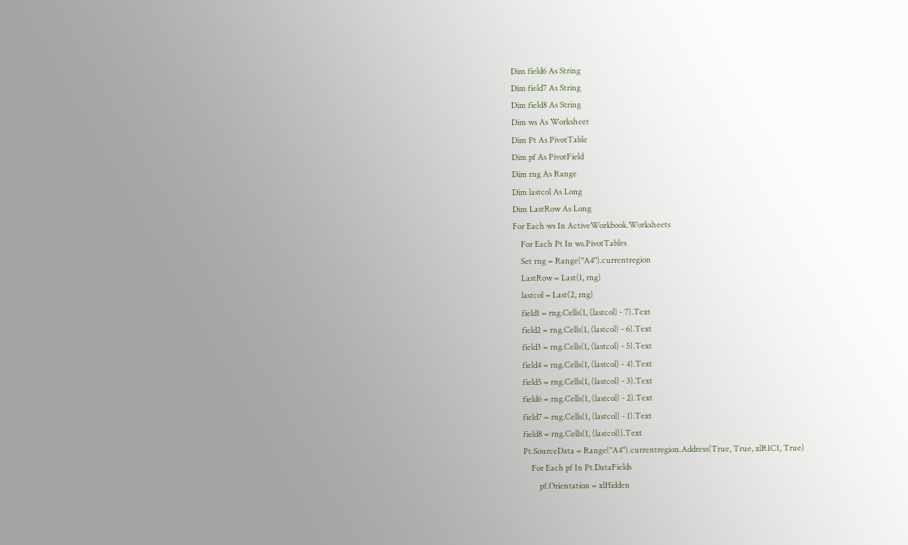Dim field6 As String
Dim field7 As String
Dim field8 As String
Dim ws As Worksheet
Dim Pt As PivotTable
Dim pf As PivotField
Dim rng As Range
Dim lastcol As Long
Dim LastRow As Long
For Each ws In ActiveWorkbook.Worksheets
    For Each Pt In ws.PivotTables
    Set rng = Range("A4").currentregion
    LastRow = Last(1, rng)
    lastcol = Last(2, rng)
    field1 = rng.Cells(1, (lastcol) - 7).Text
    field2 = rng.Cells(1, (lastcol) - 6).Text
    field3 = rng.Cells(1, (lastcol) - 5).Text
    field4 = rng.Cells(1, (lastcol) - 4).Text
    field5 = rng.Cells(1, (lastcol) - 3).Text
    field6 = rng.Cells(1, (lastcol) - 2).Text
    field7 = rng.Cells(1, (lastcol) - 1).Text
    field8 = rng.Cells(1, (lastcol)).Text
    Pt.SourceData = Range("A4").currentregion.Address(True, True, xlR1C1, True)
        For Each pf In Pt.DataFields
            pf.Orientation = xlHidden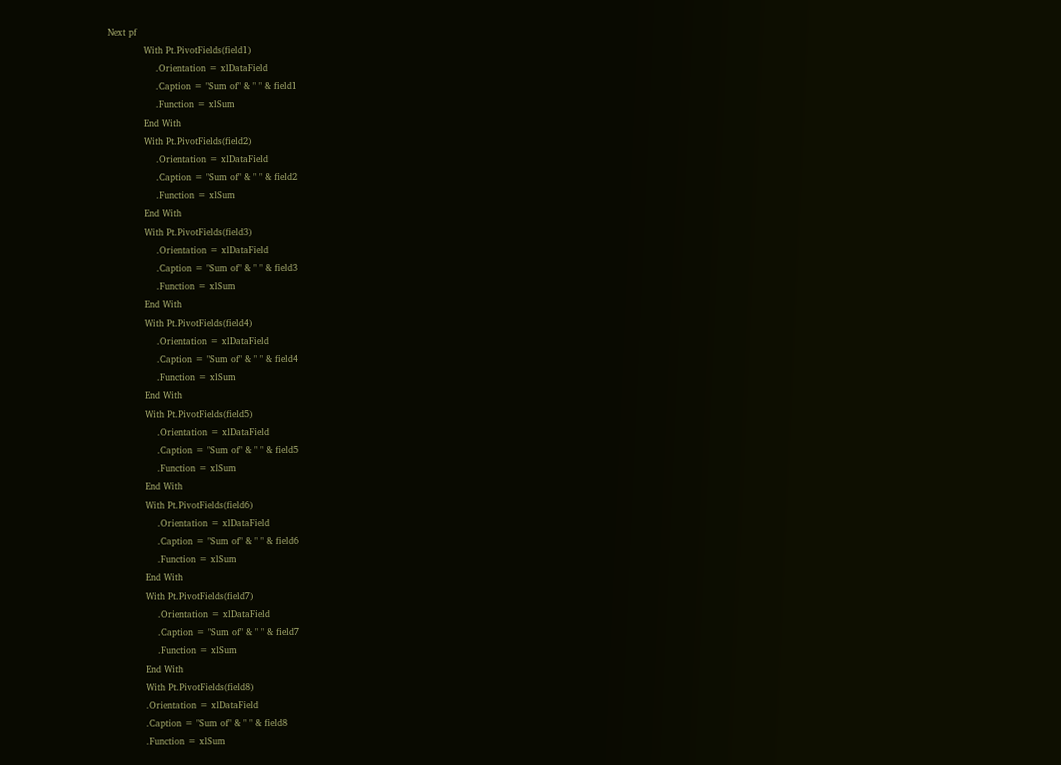Next pf
            With Pt.PivotFields(field1)
                .Orientation = xlDataField
                .Caption = "Sum of" & " " & field1
                .Function = xlSum
            End With
            With Pt.PivotFields(field2)
                .Orientation = xlDataField
                .Caption = "Sum of" & " " & field2
                .Function = xlSum
            End With
            With Pt.PivotFields(field3)
                .Orientation = xlDataField
                .Caption = "Sum of" & " " & field3
                .Function = xlSum
            End With
            With Pt.PivotFields(field4)
                .Orientation = xlDataField
                .Caption = "Sum of" & " " & field4
                .Function = xlSum
            End With
            With Pt.PivotFields(field5)
                .Orientation = xlDataField
                .Caption = "Sum of" & " " & field5
                .Function = xlSum
            End With
            With Pt.PivotFields(field6)
                .Orientation = xlDataField
                .Caption = "Sum of" & " " & field6
                .Function = xlSum
            End With
            With Pt.PivotFields(field7)
                .Orientation = xlDataField
                .Caption = "Sum of" & " " & field7
                .Function = xlSum
            End With
            With Pt.PivotFields(field8)
            .Orientation = xlDataField
            .Caption = "Sum of" & " " & field8
            .Function = xlSum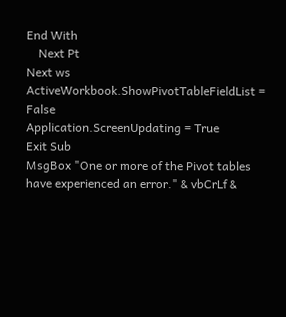End With
    Next Pt
Next ws
ActiveWorkbook.ShowPivotTableFieldList = False
Application.ScreenUpdating = True
Exit Sub
MsgBox "One or more of the Pivot tables have experienced an error." & vbCrLf &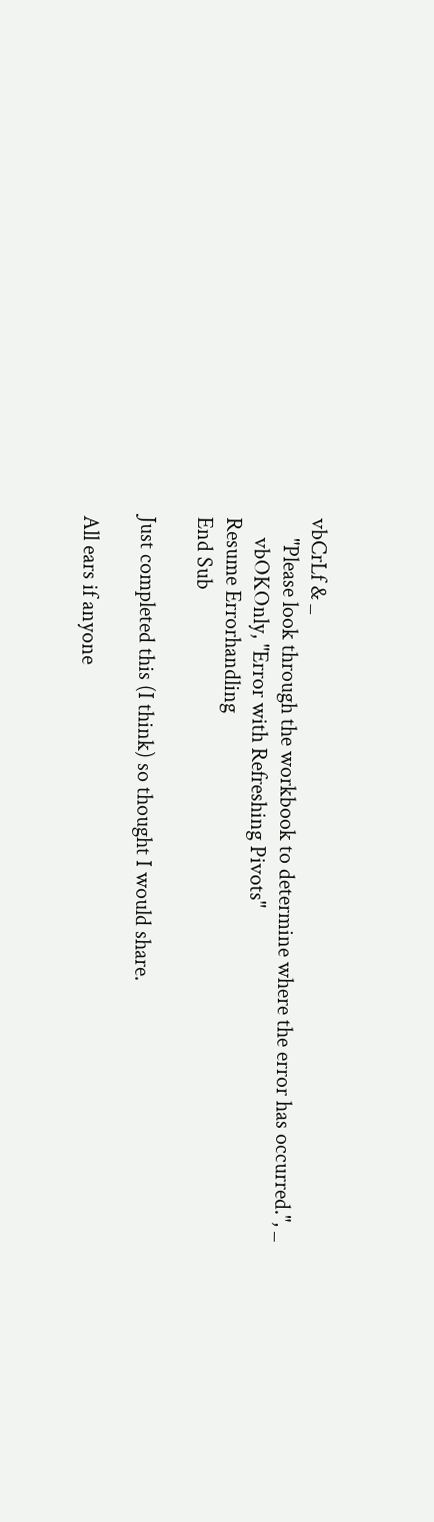vbCrLf & _
    "Please look through the workbook to determine where the error has occurred.", _
    vbOKOnly, "Error with Refreshing Pivots"
Resume Errorhandling
End Sub

Just completed this (I think) so thought I would share.

All ears if anyone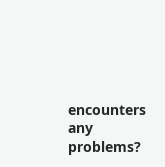encounters any problems?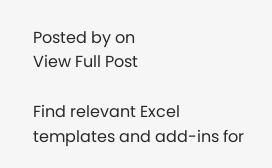Posted by on
View Full Post

Find relevant Excel templates and add-ins for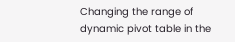Changing the range of dynamic pivot table in the